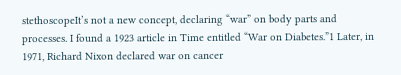stethoscopeIt’s not a new concept, declaring “war” on body parts and processes. I found a 1923 article in Time entitled “War on Diabetes.”1 Later, in 1971, Richard Nixon declared war on cancer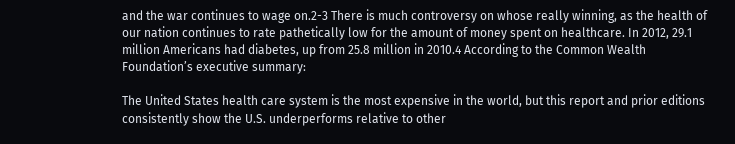and the war continues to wage on.2-3 There is much controversy on whose really winning, as the health of our nation continues to rate pathetically low for the amount of money spent on healthcare. In 2012, 29.1 million Americans had diabetes, up from 25.8 million in 2010.4 According to the Common Wealth Foundation’s executive summary:

The United States health care system is the most expensive in the world, but this report and prior editions consistently show the U.S. underperforms relative to other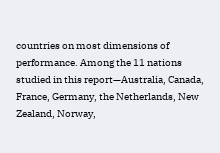countries on most dimensions of performance. Among the 11 nations studied in this report—Australia, Canada, France, Germany, the Netherlands, New Zealand, Norway,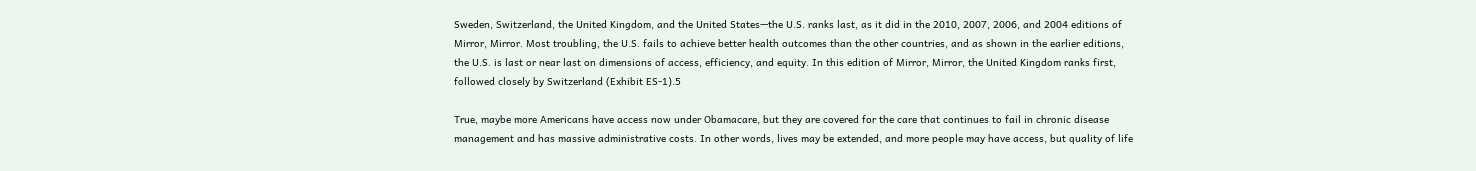Sweden, Switzerland, the United Kingdom, and the United States—the U.S. ranks last, as it did in the 2010, 2007, 2006, and 2004 editions of Mirror, Mirror. Most troubling, the U.S. fails to achieve better health outcomes than the other countries, and as shown in the earlier editions, the U.S. is last or near last on dimensions of access, efficiency, and equity. In this edition of Mirror, Mirror, the United Kingdom ranks first, followed closely by Switzerland (Exhibit ES-1).5

True, maybe more Americans have access now under Obamacare, but they are covered for the care that continues to fail in chronic disease management and has massive administrative costs. In other words, lives may be extended, and more people may have access, but quality of life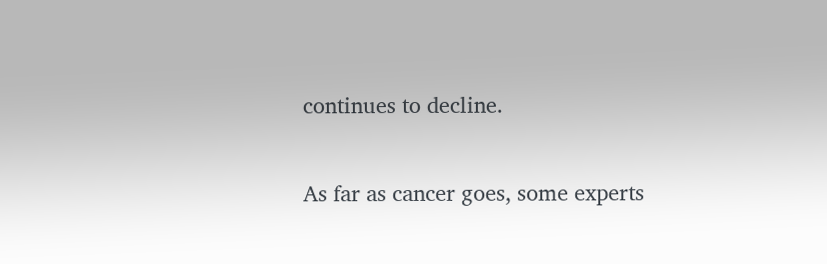continues to decline.

As far as cancer goes, some experts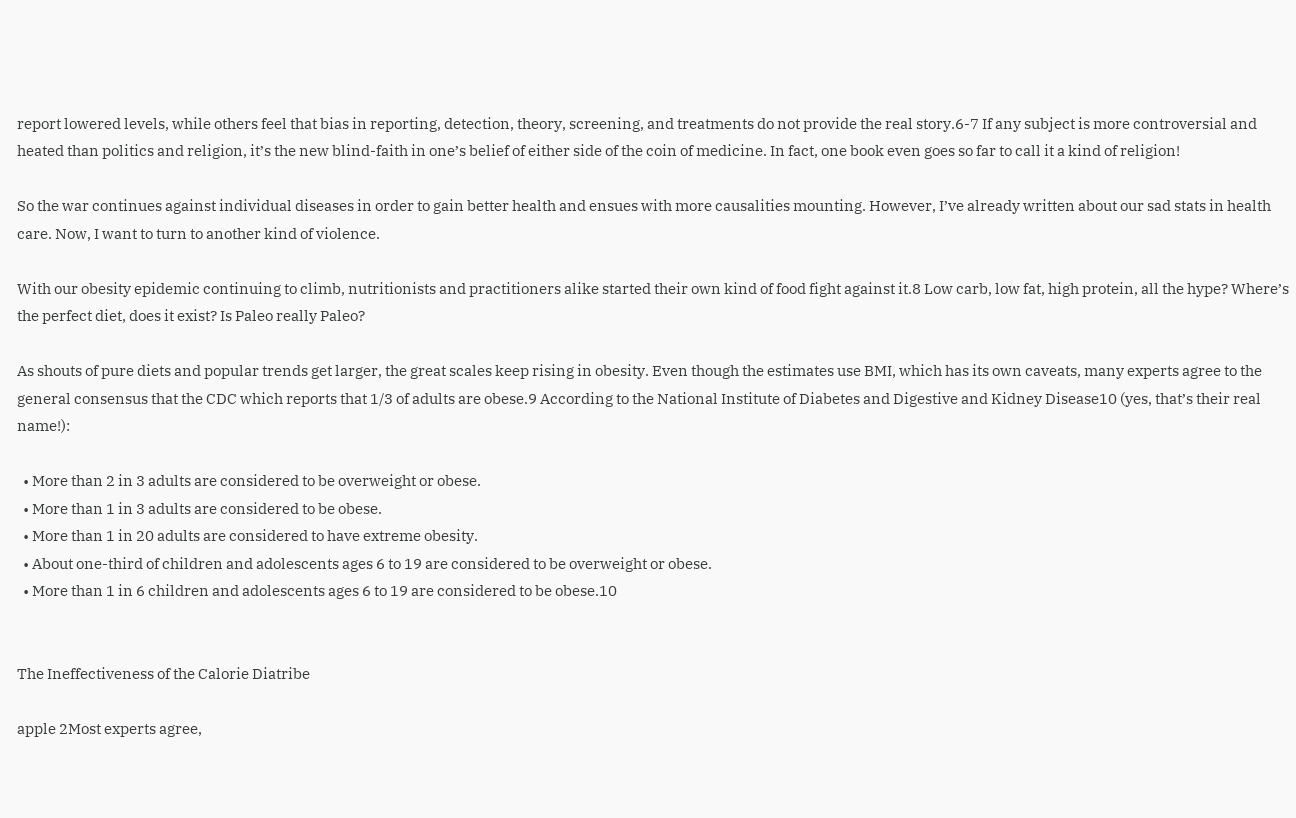report lowered levels, while others feel that bias in reporting, detection, theory, screening, and treatments do not provide the real story.6-7 If any subject is more controversial and heated than politics and religion, it’s the new blind-faith in one’s belief of either side of the coin of medicine. In fact, one book even goes so far to call it a kind of religion!

So the war continues against individual diseases in order to gain better health and ensues with more causalities mounting. However, I’ve already written about our sad stats in health care. Now, I want to turn to another kind of violence.

With our obesity epidemic continuing to climb, nutritionists and practitioners alike started their own kind of food fight against it.8 Low carb, low fat, high protein, all the hype? Where’s the perfect diet, does it exist? Is Paleo really Paleo?

As shouts of pure diets and popular trends get larger, the great scales keep rising in obesity. Even though the estimates use BMI, which has its own caveats, many experts agree to the general consensus that the CDC which reports that 1/3 of adults are obese.9 According to the National Institute of Diabetes and Digestive and Kidney Disease10 (yes, that’s their real name!):

  • More than 2 in 3 adults are considered to be overweight or obese.
  • More than 1 in 3 adults are considered to be obese.
  • More than 1 in 20 adults are considered to have extreme obesity.
  • About one-third of children and adolescents ages 6 to 19 are considered to be overweight or obese.
  • More than 1 in 6 children and adolescents ages 6 to 19 are considered to be obese.10


The Ineffectiveness of the Calorie Diatribe

apple 2Most experts agree,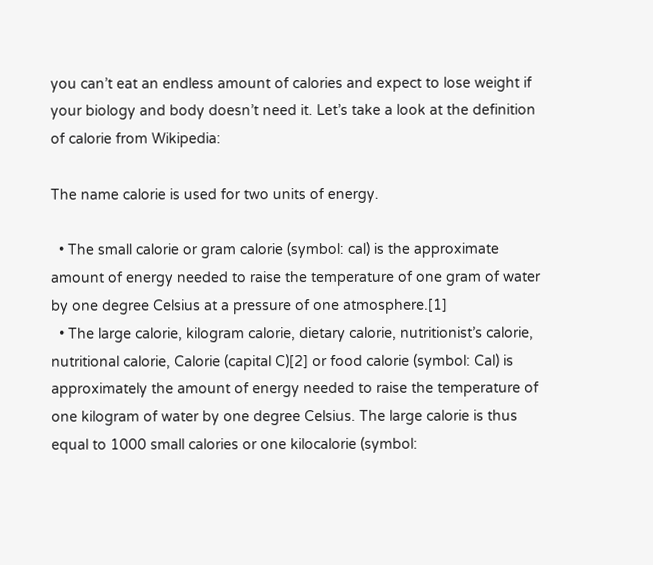you can’t eat an endless amount of calories and expect to lose weight if your biology and body doesn’t need it. Let’s take a look at the definition of calorie from Wikipedia:

The name calorie is used for two units of energy.

  • The small calorie or gram calorie (symbol: cal) is the approximate amount of energy needed to raise the temperature of one gram of water by one degree Celsius at a pressure of one atmosphere.[1]
  • The large calorie, kilogram calorie, dietary calorie, nutritionist’s calorie, nutritional calorie, Calorie (capital C)[2] or food calorie (symbol: Cal) is approximately the amount of energy needed to raise the temperature of one kilogram of water by one degree Celsius. The large calorie is thus equal to 1000 small calories or one kilocalorie (symbol: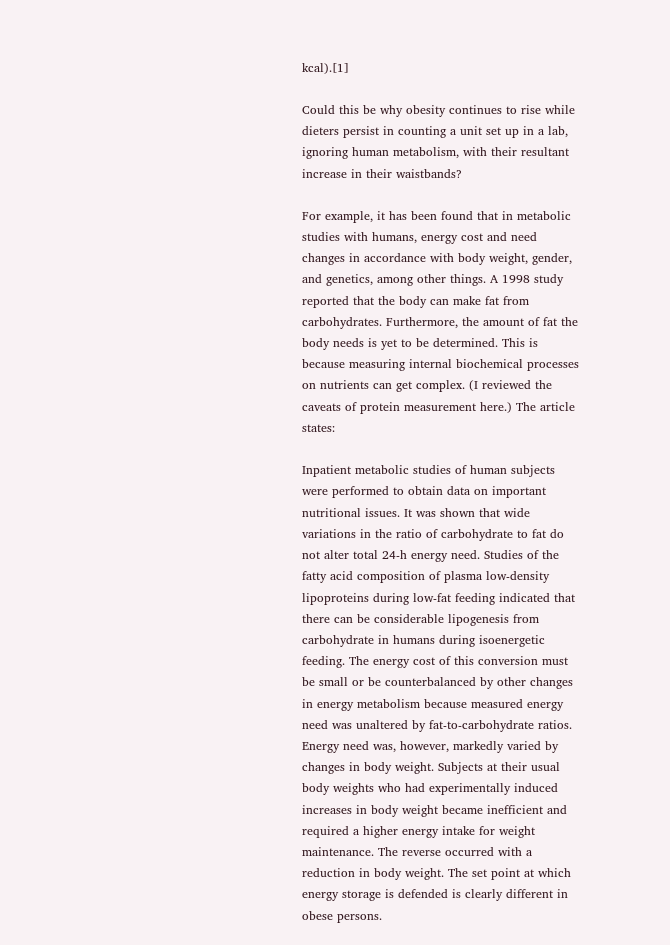kcal).[1]

Could this be why obesity continues to rise while dieters persist in counting a unit set up in a lab, ignoring human metabolism, with their resultant increase in their waistbands?

For example, it has been found that in metabolic studies with humans, energy cost and need changes in accordance with body weight, gender, and genetics, among other things. A 1998 study reported that the body can make fat from carbohydrates. Furthermore, the amount of fat the body needs is yet to be determined. This is because measuring internal biochemical processes on nutrients can get complex. (I reviewed the caveats of protein measurement here.) The article states:

Inpatient metabolic studies of human subjects were performed to obtain data on important nutritional issues. It was shown that wide variations in the ratio of carbohydrate to fat do not alter total 24-h energy need. Studies of the fatty acid composition of plasma low-density lipoproteins during low-fat feeding indicated that there can be considerable lipogenesis from carbohydrate in humans during isoenergetic feeding. The energy cost of this conversion must be small or be counterbalanced by other changes in energy metabolism because measured energy need was unaltered by fat-to-carbohydrate ratios. Energy need was, however, markedly varied by changes in body weight. Subjects at their usual body weights who had experimentally induced increases in body weight became inefficient and required a higher energy intake for weight maintenance. The reverse occurred with a reduction in body weight. The set point at which energy storage is defended is clearly different in obese persons.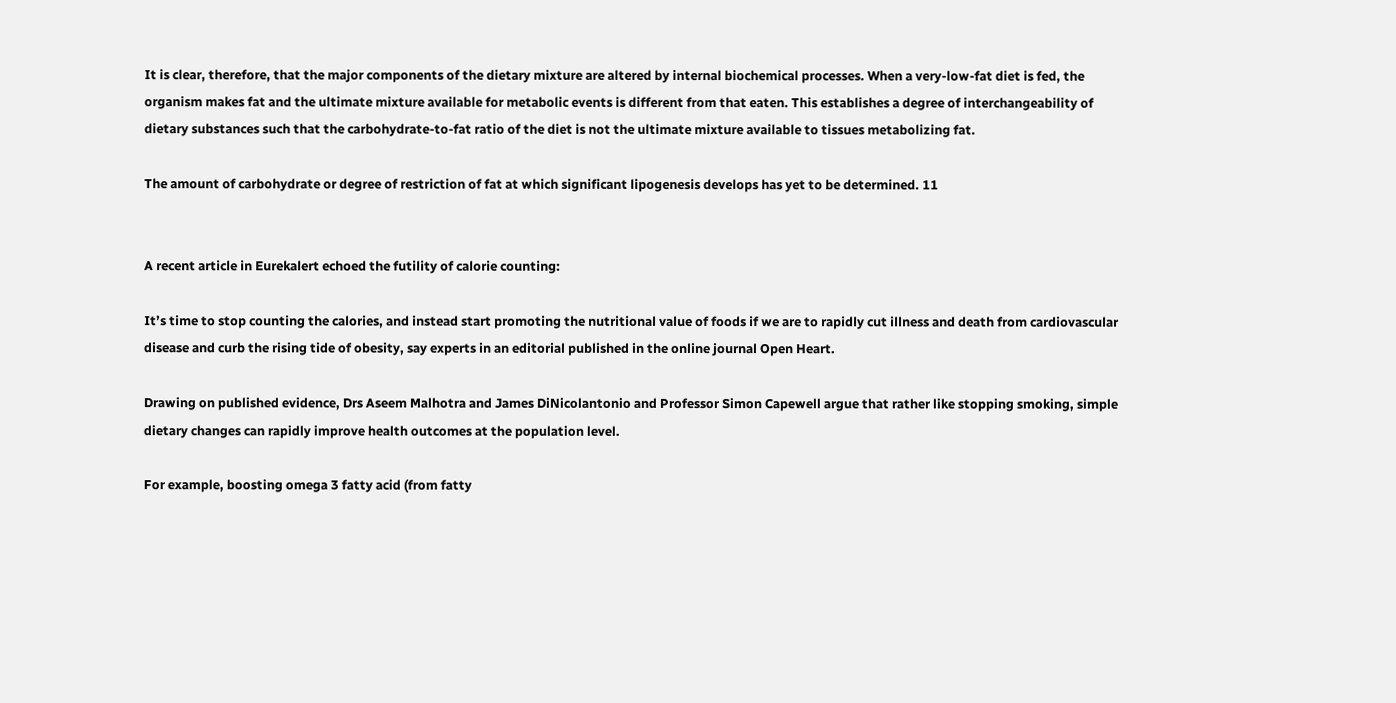It is clear, therefore, that the major components of the dietary mixture are altered by internal biochemical processes. When a very-low-fat diet is fed, the organism makes fat and the ultimate mixture available for metabolic events is different from that eaten. This establishes a degree of interchangeability of dietary substances such that the carbohydrate-to-fat ratio of the diet is not the ultimate mixture available to tissues metabolizing fat.

The amount of carbohydrate or degree of restriction of fat at which significant lipogenesis develops has yet to be determined. 11


A recent article in Eurekalert echoed the futility of calorie counting:

It’s time to stop counting the calories, and instead start promoting the nutritional value of foods if we are to rapidly cut illness and death from cardiovascular disease and curb the rising tide of obesity, say experts in an editorial published in the online journal Open Heart.

Drawing on published evidence, Drs Aseem Malhotra and James DiNicolantonio and Professor Simon Capewell argue that rather like stopping smoking, simple dietary changes can rapidly improve health outcomes at the population level.

For example, boosting omega 3 fatty acid (from fatty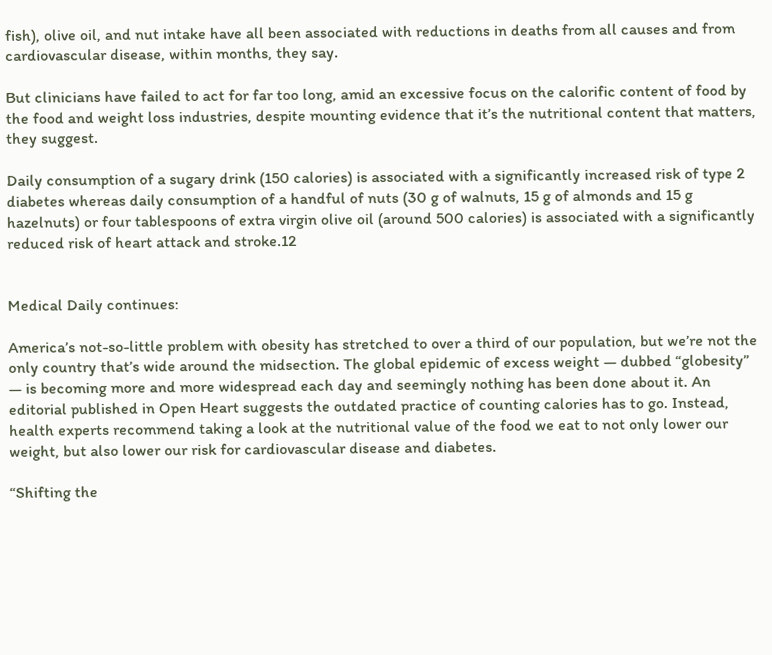fish), olive oil, and nut intake have all been associated with reductions in deaths from all causes and from cardiovascular disease, within months, they say.

But clinicians have failed to act for far too long, amid an excessive focus on the calorific content of food by the food and weight loss industries, despite mounting evidence that it’s the nutritional content that matters, they suggest.

Daily consumption of a sugary drink (150 calories) is associated with a significantly increased risk of type 2 diabetes whereas daily consumption of a handful of nuts (30 g of walnuts, 15 g of almonds and 15 g hazelnuts) or four tablespoons of extra virgin olive oil (around 500 calories) is associated with a significantly reduced risk of heart attack and stroke.12


Medical Daily continues:

America’s not-so-little problem with obesity has stretched to over a third of our population, but we’re not the only country that’s wide around the midsection. The global epidemic of excess weight — dubbed “globesity” — is becoming more and more widespread each day and seemingly nothing has been done about it. An editorial published in Open Heart suggests the outdated practice of counting calories has to go. Instead, health experts recommend taking a look at the nutritional value of the food we eat to not only lower our weight, but also lower our risk for cardiovascular disease and diabetes.

“Shifting the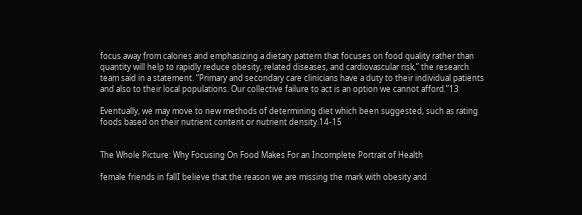focus away from calories and emphasizing a dietary pattern that focuses on food quality rather than quantity will help to rapidly reduce obesity, related diseases, and cardiovascular risk,” the research team said in a statement. “Primary and secondary care clinicians have a duty to their individual patients and also to their local populations. Our collective failure to act is an option we cannot afford.”13

Eventually, we may move to new methods of determining diet which been suggested, such as rating foods based on their nutrient content or nutrient density.14-15


The Whole Picture: Why Focusing On Food Makes For an Incomplete Portrait of Health

female friends in fallI believe that the reason we are missing the mark with obesity and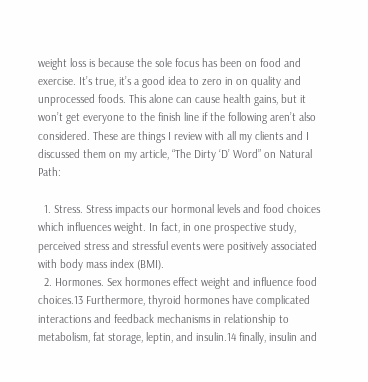weight loss is because the sole focus has been on food and exercise. It’s true, it’s a good idea to zero in on quality and unprocessed foods. This alone can cause health gains, but it won’t get everyone to the finish line if the following aren’t also considered. These are things I review with all my clients and I discussed them on my article, “The Dirty ‘D’ Word” on Natural Path:

  1. Stress. Stress impacts our hormonal levels and food choices which influences weight. In fact, in one prospective study, perceived stress and stressful events were positively associated with body mass index (BMI).
  2. Hormones. Sex hormones effect weight and influence food choices.13 Furthermore, thyroid hormones have complicated interactions and feedback mechanisms in relationship to metabolism, fat storage, leptin, and insulin.14 finally, insulin and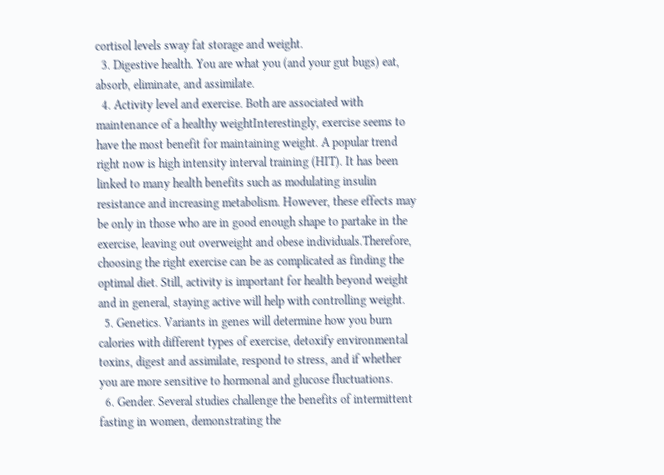cortisol levels sway fat storage and weight.
  3. Digestive health. You are what you (and your gut bugs) eat, absorb, eliminate, and assimilate.
  4. Activity level and exercise. Both are associated with maintenance of a healthy weightInterestingly, exercise seems to have the most benefit for maintaining weight. A popular trend right now is high intensity interval training (HIT). It has been linked to many health benefits such as modulating insulin resistance and increasing metabolism. However, these effects may be only in those who are in good enough shape to partake in the exercise, leaving out overweight and obese individuals.Therefore, choosing the right exercise can be as complicated as finding the optimal diet. Still, activity is important for health beyond weight and in general, staying active will help with controlling weight.
  5. Genetics. Variants in genes will determine how you burn calories with different types of exercise, detoxify environmental toxins, digest and assimilate, respond to stress, and if whether you are more sensitive to hormonal and glucose fluctuations.
  6. Gender. Several studies challenge the benefits of intermittent fasting in women, demonstrating the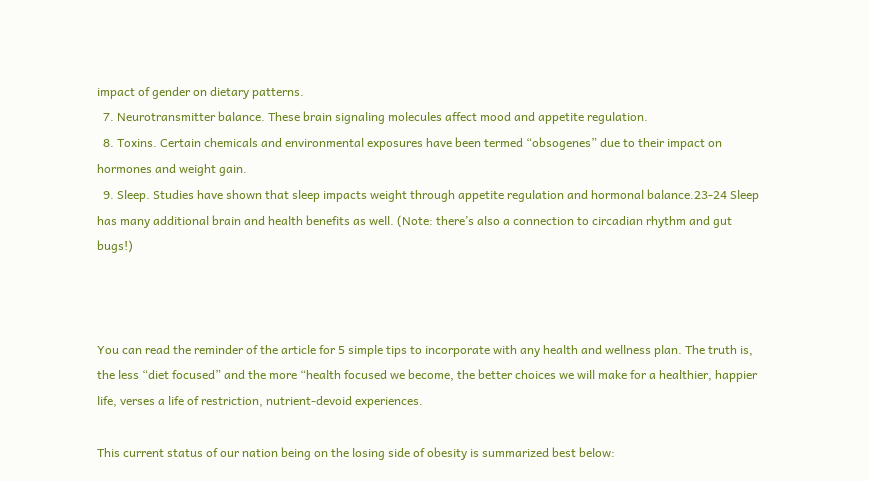impact of gender on dietary patterns.
  7. Neurotransmitter balance. These brain signaling molecules affect mood and appetite regulation.
  8. Toxins. Certain chemicals and environmental exposures have been termed “obsogenes” due to their impact on hormones and weight gain.
  9. Sleep. Studies have shown that sleep impacts weight through appetite regulation and hormonal balance.23-24 Sleep has many additional brain and health benefits as well. (Note: there’s also a connection to circadian rhythm and gut bugs!)



You can read the reminder of the article for 5 simple tips to incorporate with any health and wellness plan. The truth is, the less “diet focused” and the more “health focused we become, the better choices we will make for a healthier, happier life, verses a life of restriction, nutrient-devoid experiences.

This current status of our nation being on the losing side of obesity is summarized best below: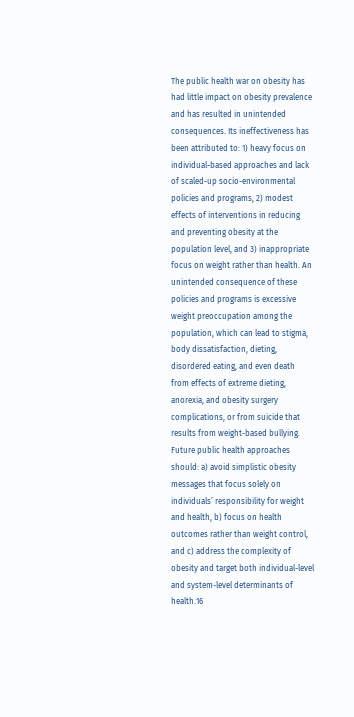The public health war on obesity has had little impact on obesity prevalence and has resulted in unintended consequences. Its ineffectiveness has been attributed to: 1) heavy focus on individual-based approaches and lack of scaled-up socio-environmental policies and programs, 2) modest effects of interventions in reducing and preventing obesity at the population level, and 3) inappropriate focus on weight rather than health. An unintended consequence of these policies and programs is excessive weight preoccupation among the population, which can lead to stigma, body dissatisfaction, dieting, disordered eating, and even death from effects of extreme dieting, anorexia, and obesity surgery complications, or from suicide that results from weight-based bullying. Future public health approaches should: a) avoid simplistic obesity messages that focus solely on individuals’ responsibility for weight and health, b) focus on health outcomes rather than weight control, and c) address the complexity of obesity and target both individual-level and system-level determinants of health.16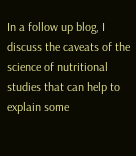In a follow up blog, I discuss the caveats of the science of nutritional studies that can help to explain some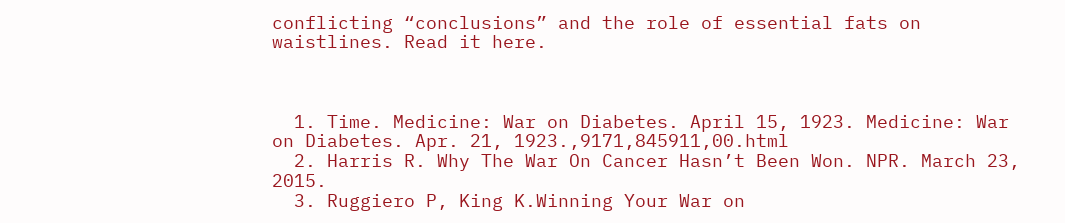conflicting “conclusions” and the role of essential fats on waistlines. Read it here.



  1. Time. Medicine: War on Diabetes. April 15, 1923. Medicine: War on Diabetes. Apr. 21, 1923.,9171,845911,00.html
  2. Harris R. Why The War On Cancer Hasn’t Been Won. NPR. March 23, 2015.
  3. Ruggiero P, King K.Winning Your War on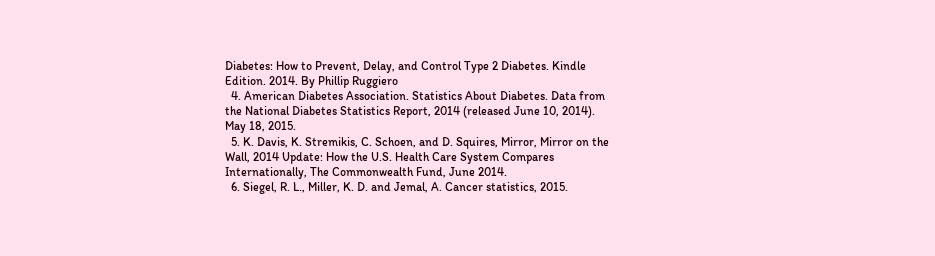Diabetes: How to Prevent, Delay, and Control Type 2 Diabetes. Kindle Edition. 2014. By Phillip Ruggiero
  4. American Diabetes Association. Statistics About Diabetes. Data from the National Diabetes Statistics Report, 2014 (released June 10, 2014). May 18, 2015.
  5. K. Davis, K. Stremikis, C. Schoen, and D. Squires, Mirror, Mirror on the Wall, 2014 Update: How the U.S. Health Care System Compares Internationally, The Commonwealth Fund, June 2014.
  6. Siegel, R. L., Miller, K. D. and Jemal, A. Cancer statistics, 2015.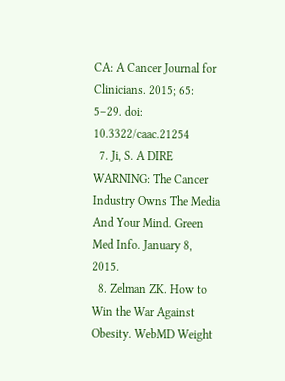CA: A Cancer Journal for Clinicians. 2015; 65: 5–29. doi: 10.3322/caac.21254
  7. Ji, S. A DIRE WARNING: The Cancer Industry Owns The Media And Your Mind. Green Med Info. January 8, 2015.
  8. Zelman ZK. How to Win the War Against Obesity. WebMD Weight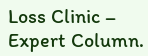Loss Clinic – Expert Column.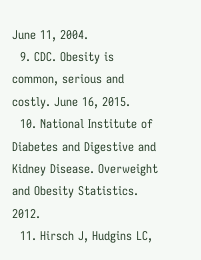June 11, 2004.
  9. CDC. Obesity is common, serious and costly. June 16, 2015.
  10. National Institute of Diabetes and Digestive and Kidney Disease. Overweight and Obesity Statistics. 2012.
  11. Hirsch J, Hudgins LC,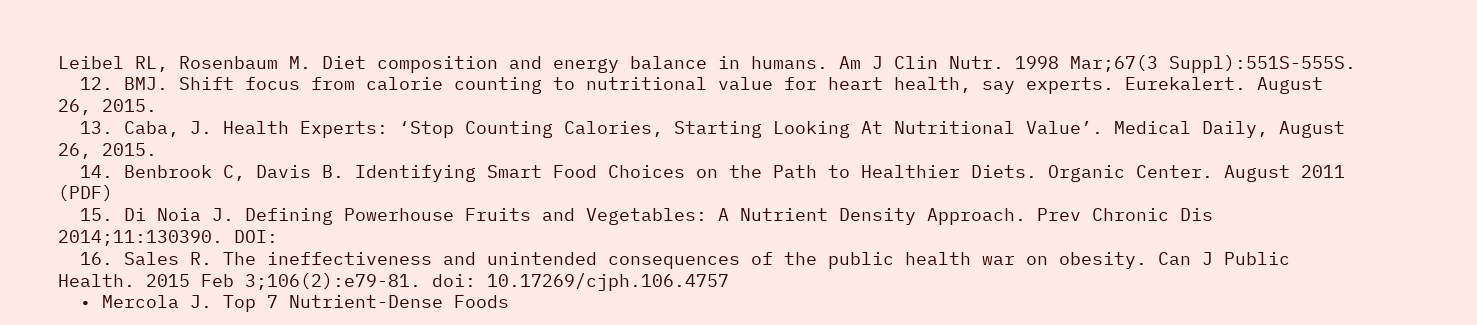Leibel RL, Rosenbaum M. Diet composition and energy balance in humans. Am J Clin Nutr. 1998 Mar;67(3 Suppl):551S-555S.
  12. BMJ. Shift focus from calorie counting to nutritional value for heart health, say experts. Eurekalert. August 26, 2015.
  13. Caba, J. Health Experts: ‘Stop Counting Calories, Starting Looking At Nutritional Value’. Medical Daily, August 26, 2015.
  14. Benbrook C, Davis B. Identifying Smart Food Choices on the Path to Healthier Diets. Organic Center. August 2011 (PDF)
  15. Di Noia J. Defining Powerhouse Fruits and Vegetables: A Nutrient Density Approach. Prev Chronic Dis 2014;11:130390. DOI:
  16. Sales R. The ineffectiveness and unintended consequences of the public health war on obesity. Can J Public Health. 2015 Feb 3;106(2):e79-81. doi: 10.17269/cjph.106.4757
  • Mercola J. Top 7 Nutrient-Dense Foods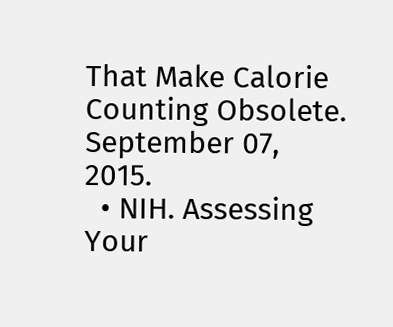That Make Calorie Counting Obsolete. September 07, 2015.
  • NIH. Assessing Your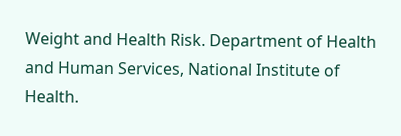Weight and Health Risk. Department of Health and Human Services, National Institute of Health.